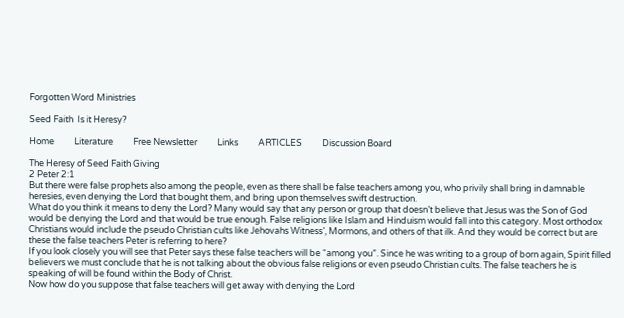Forgotten Word Ministries

Seed Faith  Is it Heresy?

Home          Literature          Free Newsletter          Links          ARTICLES          Discussion Board

The Heresy of Seed Faith Giving
2 Peter 2:1
But there were false prophets also among the people, even as there shall be false teachers among you, who privily shall bring in damnable heresies, even denying the Lord that bought them, and bring upon themselves swift destruction.
What do you think it means to deny the Lord? Many would say that any person or group that doesn’t believe that Jesus was the Son of God would be denying the Lord and that would be true enough. False religions like Islam and Hinduism would fall into this category. Most orthodox Christians would include the pseudo Christian cults like Jehovahs Witness’, Mormons, and others of that ilk. And they would be correct but are these the false teachers Peter is referring to here?
If you look closely you will see that Peter says these false teachers will be “among you”. Since he was writing to a group of born again, Spirit filled believers we must conclude that he is not talking about the obvious false religions or even pseudo Christian cults. The false teachers he is speaking of will be found within the Body of Christ.
Now how do you suppose that false teachers will get away with denying the Lord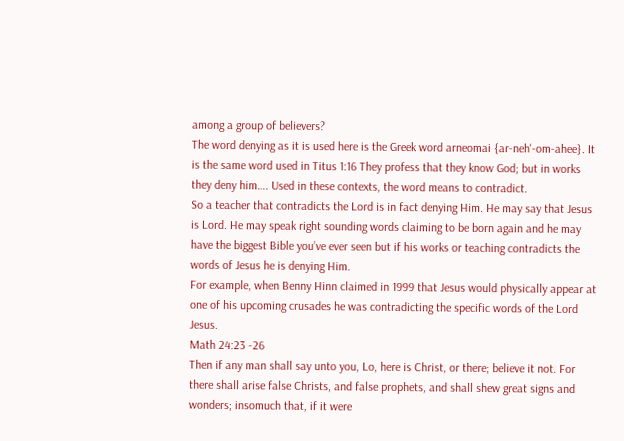among a group of believers?
The word denying as it is used here is the Greek word arneomai {ar-neh'-om-ahee}. It is the same word used in Titus 1:16 They profess that they know God; but in works they deny him…. Used in these contexts, the word means to contradict.
So a teacher that contradicts the Lord is in fact denying Him. He may say that Jesus is Lord. He may speak right sounding words claiming to be born again and he may have the biggest Bible you’ve ever seen but if his works or teaching contradicts the words of Jesus he is denying Him.
For example, when Benny Hinn claimed in 1999 that Jesus would physically appear at one of his upcoming crusades he was contradicting the specific words of the Lord Jesus.
Math 24:23 -26
Then if any man shall say unto you, Lo, here is Christ, or there; believe it not. For there shall arise false Christs, and false prophets, and shall shew great signs and wonders; insomuch that, if it were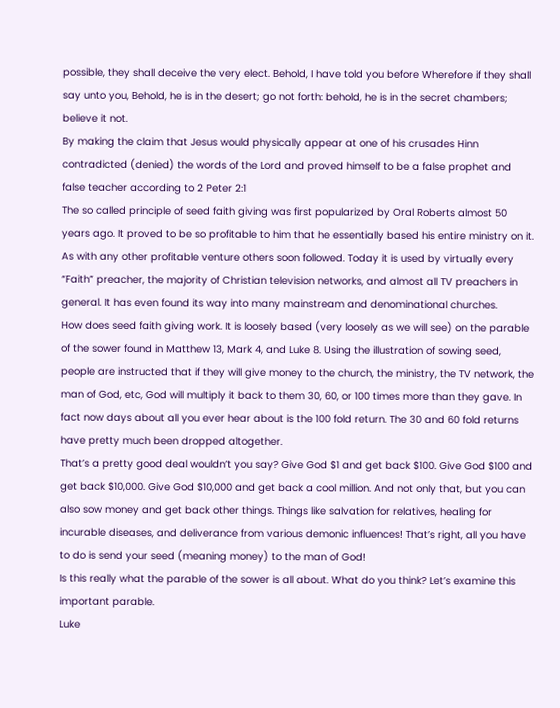possible, they shall deceive the very elect. Behold, I have told you before Wherefore if they shall say unto you, Behold, he is in the desert; go not forth: behold, he is in the secret chambers; believe it not.
By making the claim that Jesus would physically appear at one of his crusades Hinn contradicted (denied) the words of the Lord and proved himself to be a false prophet and false teacher according to 2 Peter 2:1
The so called principle of seed faith giving was first popularized by Oral Roberts almost 50 years ago. It proved to be so profitable to him that he essentially based his entire ministry on it. As with any other profitable venture others soon followed. Today it is used by virtually every “Faith” preacher, the majority of Christian television networks, and almost all TV preachers in general. It has even found its way into many mainstream and denominational churches.
How does seed faith giving work. It is loosely based (very loosely as we will see) on the parable of the sower found in Matthew 13, Mark 4, and Luke 8. Using the illustration of sowing seed, people are instructed that if they will give money to the church, the ministry, the TV network, the man of God, etc, God will multiply it back to them 30, 60, or 100 times more than they gave. In fact now days about all you ever hear about is the 100 fold return. The 30 and 60 fold returns have pretty much been dropped altogether.
That’s a pretty good deal wouldn’t you say? Give God $1 and get back $100. Give God $100 and get back $10,000. Give God $10,000 and get back a cool million. And not only that, but you can also sow money and get back other things. Things like salvation for relatives, healing for incurable diseases, and deliverance from various demonic influences! That’s right, all you have to do is send your seed (meaning money) to the man of God!
Is this really what the parable of the sower is all about. What do you think? Let’s examine this important parable.
Luke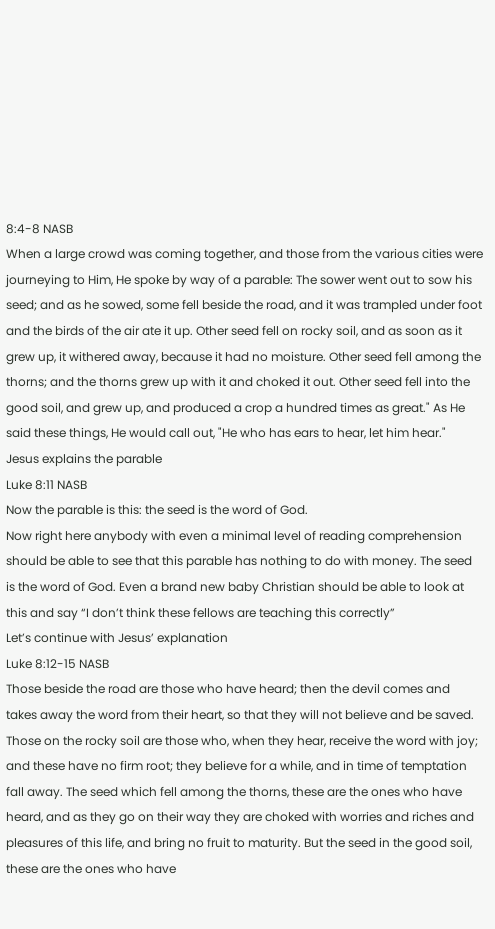8:4-8 NASB
When a large crowd was coming together, and those from the various cities were journeying to Him, He spoke by way of a parable: The sower went out to sow his seed; and as he sowed, some fell beside the road, and it was trampled under foot and the birds of the air ate it up. Other seed fell on rocky soil, and as soon as it grew up, it withered away, because it had no moisture. Other seed fell among the thorns; and the thorns grew up with it and choked it out. Other seed fell into the good soil, and grew up, and produced a crop a hundred times as great." As He said these things, He would call out, "He who has ears to hear, let him hear."
Jesus explains the parable
Luke 8:11 NASB
Now the parable is this: the seed is the word of God.
Now right here anybody with even a minimal level of reading comprehension should be able to see that this parable has nothing to do with money. The seed is the word of God. Even a brand new baby Christian should be able to look at this and say “I don’t think these fellows are teaching this correctly”
Let’s continue with Jesus’ explanation
Luke 8:12-15 NASB
Those beside the road are those who have heard; then the devil comes and takes away the word from their heart, so that they will not believe and be saved. Those on the rocky soil are those who, when they hear, receive the word with joy; and these have no firm root; they believe for a while, and in time of temptation fall away. The seed which fell among the thorns, these are the ones who have heard, and as they go on their way they are choked with worries and riches and pleasures of this life, and bring no fruit to maturity. But the seed in the good soil, these are the ones who have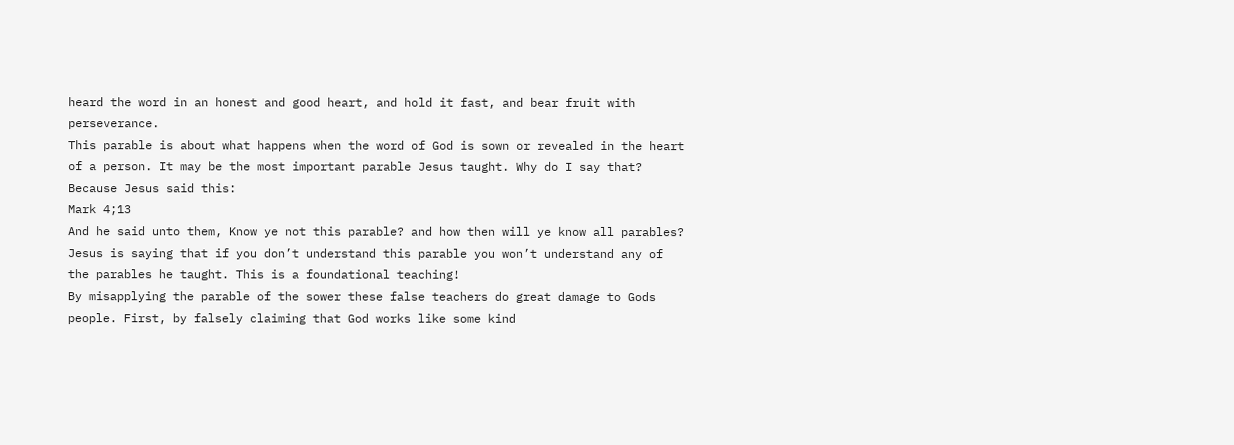heard the word in an honest and good heart, and hold it fast, and bear fruit with perseverance.
This parable is about what happens when the word of God is sown or revealed in the heart of a person. It may be the most important parable Jesus taught. Why do I say that? Because Jesus said this:
Mark 4;13
And he said unto them, Know ye not this parable? and how then will ye know all parables?
Jesus is saying that if you don’t understand this parable you won’t understand any of the parables he taught. This is a foundational teaching!
By misapplying the parable of the sower these false teachers do great damage to Gods people. First, by falsely claiming that God works like some kind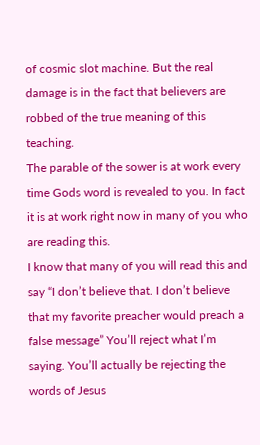of cosmic slot machine. But the real damage is in the fact that believers are robbed of the true meaning of this teaching.
The parable of the sower is at work every time Gods word is revealed to you. In fact it is at work right now in many of you who are reading this.
I know that many of you will read this and say “I don’t believe that. I don’t believe that my favorite preacher would preach a false message” You’ll reject what I’m saying. You’ll actually be rejecting the words of Jesus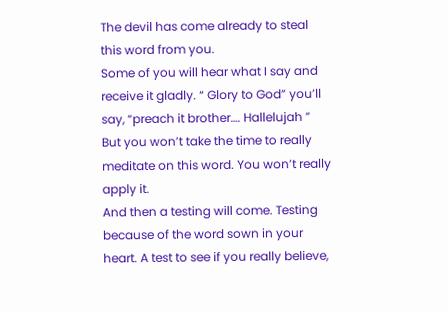The devil has come already to steal this word from you.
Some of you will hear what I say and receive it gladly. “ Glory to God” you’ll say, “preach it brother…. Hallelujah ” But you won’t take the time to really meditate on this word. You won’t really apply it.
And then a testing will come. Testing because of the word sown in your heart. A test to see if you really believe,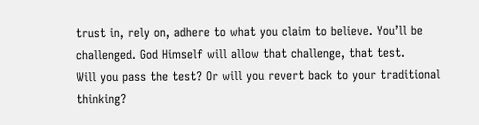trust in, rely on, adhere to what you claim to believe. You’ll be challenged. God Himself will allow that challenge, that test.
Will you pass the test? Or will you revert back to your traditional thinking?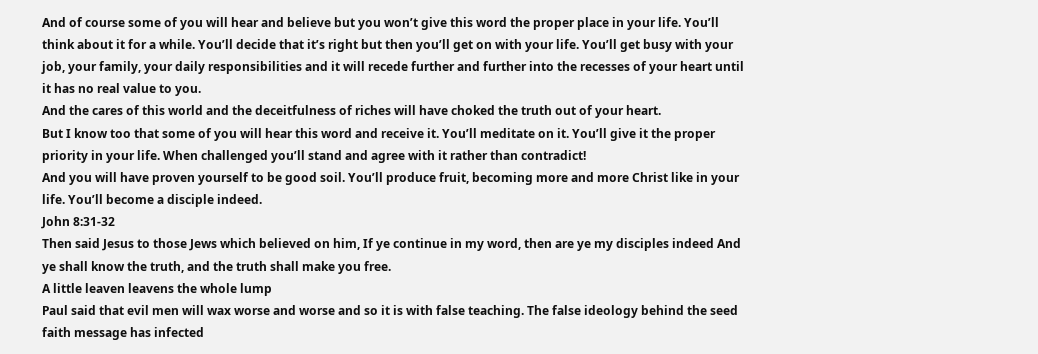And of course some of you will hear and believe but you won’t give this word the proper place in your life. You’ll think about it for a while. You’ll decide that it’s right but then you’ll get on with your life. You’ll get busy with your job, your family, your daily responsibilities and it will recede further and further into the recesses of your heart until it has no real value to you.
And the cares of this world and the deceitfulness of riches will have choked the truth out of your heart.
But I know too that some of you will hear this word and receive it. You’ll meditate on it. You’ll give it the proper priority in your life. When challenged you’ll stand and agree with it rather than contradict!
And you will have proven yourself to be good soil. You’ll produce fruit, becoming more and more Christ like in your life. You’ll become a disciple indeed.
John 8:31-32
Then said Jesus to those Jews which believed on him, If ye continue in my word, then are ye my disciples indeed And ye shall know the truth, and the truth shall make you free.
A little leaven leavens the whole lump
Paul said that evil men will wax worse and worse and so it is with false teaching. The false ideology behind the seed faith message has infected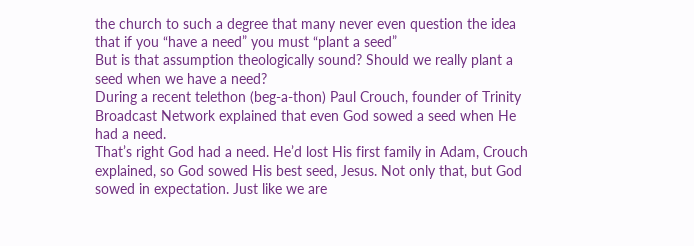the church to such a degree that many never even question the idea that if you “have a need” you must “plant a seed”
But is that assumption theologically sound? Should we really plant a seed when we have a need?
During a recent telethon (beg-a-thon) Paul Crouch, founder of Trinity Broadcast Network explained that even God sowed a seed when He had a need.
That’s right God had a need. He’d lost His first family in Adam, Crouch explained, so God sowed His best seed, Jesus. Not only that, but God sowed in expectation. Just like we are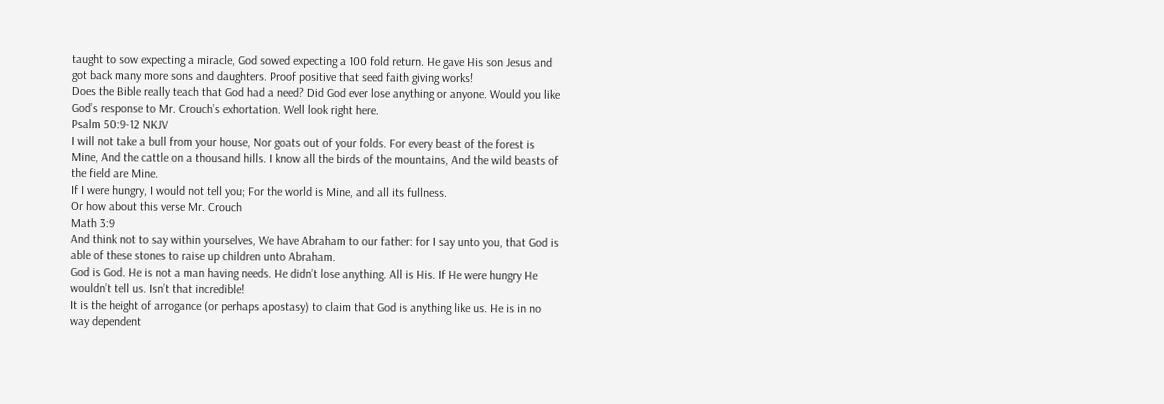taught to sow expecting a miracle, God sowed expecting a 100 fold return. He gave His son Jesus and got back many more sons and daughters. Proof positive that seed faith giving works!
Does the Bible really teach that God had a need? Did God ever lose anything or anyone. Would you like God’s response to Mr. Crouch’s exhortation. Well look right here.
Psalm 50:9-12 NKJV
I will not take a bull from your house, Nor goats out of your folds. For every beast of the forest is Mine, And the cattle on a thousand hills. I know all the birds of the mountains, And the wild beasts of the field are Mine.
If I were hungry, I would not tell you; For the world is Mine, and all its fullness.
Or how about this verse Mr. Crouch
Math 3:9
And think not to say within yourselves, We have Abraham to our father: for I say unto you, that God is able of these stones to raise up children unto Abraham.
God is God. He is not a man having needs. He didn’t lose anything. All is His. If He were hungry He wouldn’t tell us. Isn’t that incredible!
It is the height of arrogance (or perhaps apostasy) to claim that God is anything like us. He is in no way dependent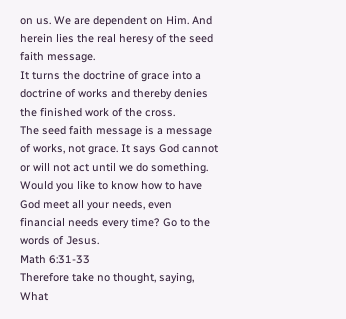on us. We are dependent on Him. And herein lies the real heresy of the seed faith message.
It turns the doctrine of grace into a doctrine of works and thereby denies the finished work of the cross.
The seed faith message is a message of works, not grace. It says God cannot or will not act until we do something.
Would you like to know how to have God meet all your needs, even financial needs every time? Go to the words of Jesus.
Math 6:31-33
Therefore take no thought, saying, What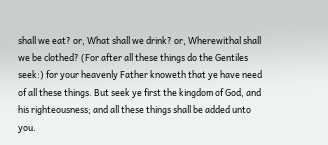shall we eat? or, What shall we drink? or, Wherewithal shall we be clothed? (For after all these things do the Gentiles seek:) for your heavenly Father knoweth that ye have need of all these things. But seek ye first the kingdom of God, and his righteousness; and all these things shall be added unto you.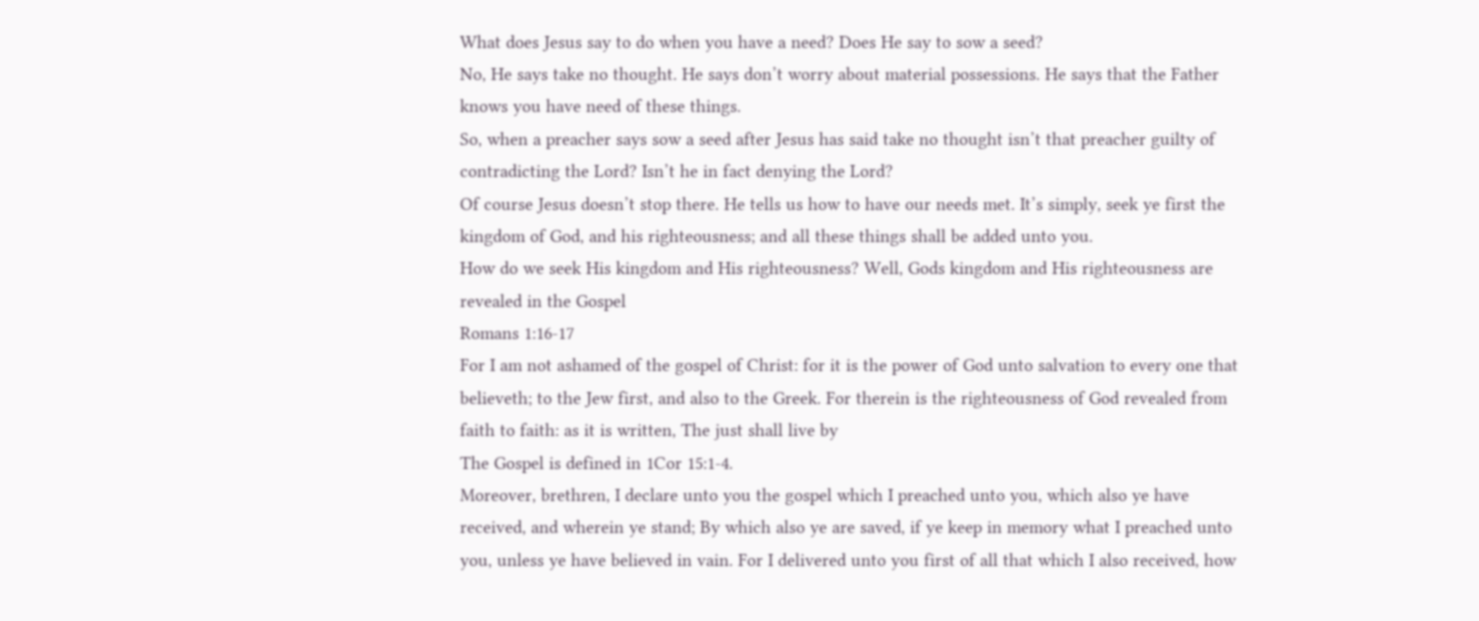What does Jesus say to do when you have a need? Does He say to sow a seed?
No, He says take no thought. He says don’t worry about material possessions. He says that the Father knows you have need of these things.
So, when a preacher says sow a seed after Jesus has said take no thought isn’t that preacher guilty of contradicting the Lord? Isn’t he in fact denying the Lord?
Of course Jesus doesn’t stop there. He tells us how to have our needs met. It’s simply, seek ye first the kingdom of God, and his righteousness; and all these things shall be added unto you.
How do we seek His kingdom and His righteousness? Well, Gods kingdom and His righteousness are revealed in the Gospel
Romans 1:16-17
For I am not ashamed of the gospel of Christ: for it is the power of God unto salvation to every one that believeth; to the Jew first, and also to the Greek. For therein is the righteousness of God revealed from faith to faith: as it is written, The just shall live by
The Gospel is defined in 1Cor 15:1-4.
Moreover, brethren, I declare unto you the gospel which I preached unto you, which also ye have received, and wherein ye stand; By which also ye are saved, if ye keep in memory what I preached unto you, unless ye have believed in vain. For I delivered unto you first of all that which I also received, how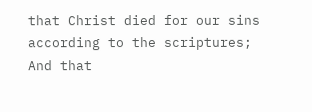that Christ died for our sins according to the scriptures; And that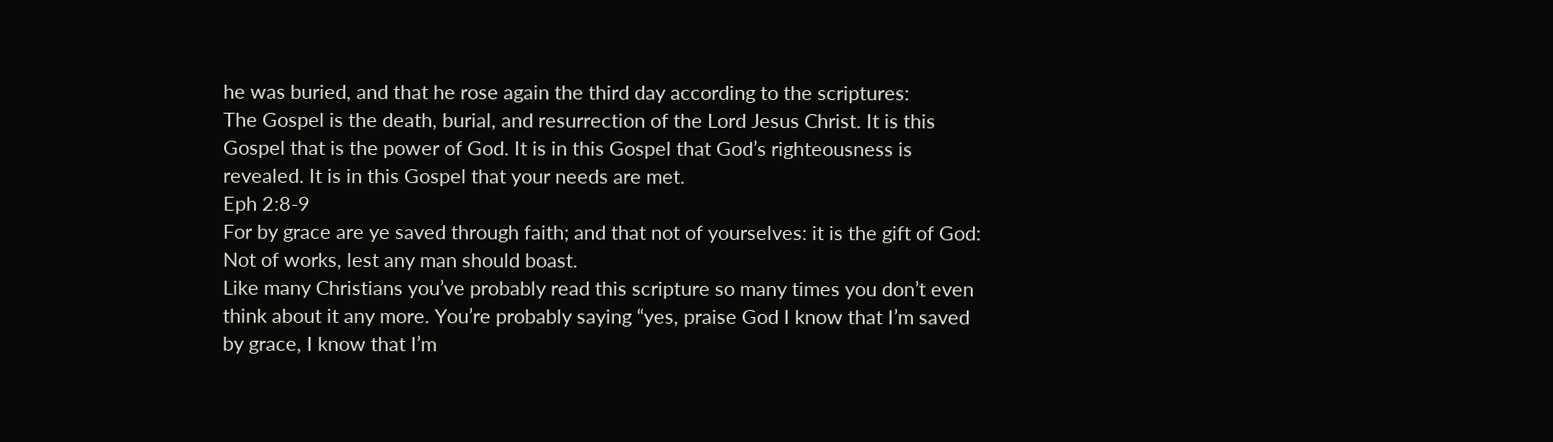he was buried, and that he rose again the third day according to the scriptures:
The Gospel is the death, burial, and resurrection of the Lord Jesus Christ. It is this Gospel that is the power of God. It is in this Gospel that God’s righteousness is revealed. It is in this Gospel that your needs are met.
Eph 2:8-9
For by grace are ye saved through faith; and that not of yourselves: it is the gift of God: Not of works, lest any man should boast.
Like many Christians you’ve probably read this scripture so many times you don’t even think about it any more. You’re probably saying “yes, praise God I know that I’m saved by grace, I know that I’m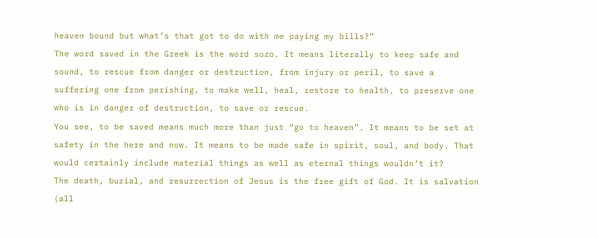heaven bound but what’s that got to do with me paying my bills?”
The word saved in the Greek is the word sozo. It means literally to keep safe and sound, to rescue from danger or destruction, from injury or peril, to save a suffering one from perishing, to make well, heal, restore to health, to preserve one who is in danger of destruction, to save or rescue.
You see, to be saved means much more than just “go to heaven”. It means to be set at safety in the here and now. It means to be made safe in spirit, soul, and body. That would certainly include material things as well as eternal things wouldn’t it?
The death, burial, and resurrection of Jesus is the free gift of God. It is salvation (all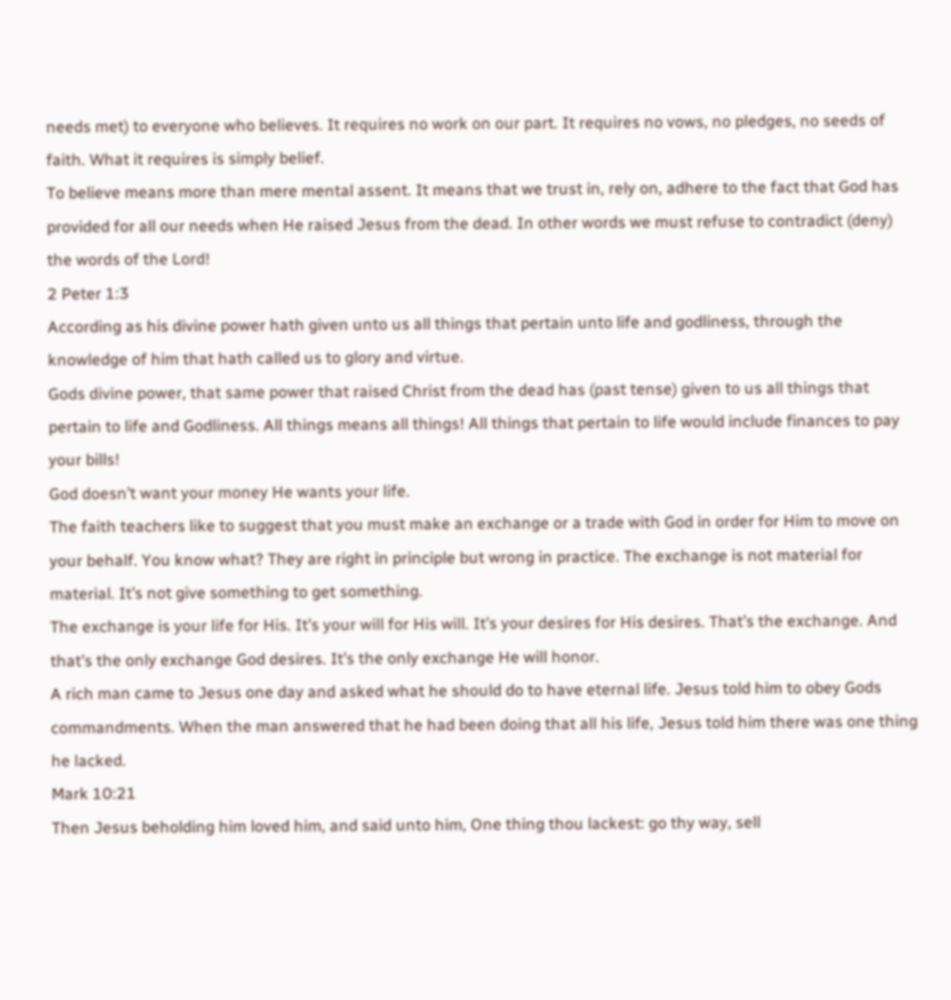needs met) to everyone who believes. It requires no work on our part. It requires no vows, no pledges, no seeds of faith. What it requires is simply belief.
To believe means more than mere mental assent. It means that we trust in, rely on, adhere to the fact that God has provided for all our needs when He raised Jesus from the dead. In other words we must refuse to contradict (deny) the words of the Lord!
2 Peter 1:3
According as his divine power hath given unto us all things that pertain unto life and godliness, through the knowledge of him that hath called us to glory and virtue.
Gods divine power, that same power that raised Christ from the dead has (past tense) given to us all things that pertain to life and Godliness. All things means all things! All things that pertain to life would include finances to pay your bills!
God doesn’t want your money He wants your life.
The faith teachers like to suggest that you must make an exchange or a trade with God in order for Him to move on your behalf. You know what? They are right in principle but wrong in practice. The exchange is not material for material. It’s not give something to get something.
The exchange is your life for His. It’s your will for His will. It’s your desires for His desires. That’s the exchange. And that’s the only exchange God desires. It’s the only exchange He will honor.
A rich man came to Jesus one day and asked what he should do to have eternal life. Jesus told him to obey Gods commandments. When the man answered that he had been doing that all his life, Jesus told him there was one thing he lacked.
Mark 10:21
Then Jesus beholding him loved him, and said unto him, One thing thou lackest: go thy way, sell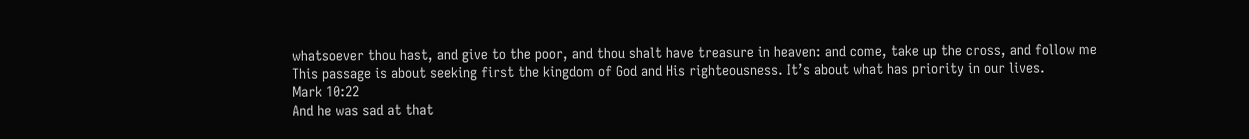whatsoever thou hast, and give to the poor, and thou shalt have treasure in heaven: and come, take up the cross, and follow me
This passage is about seeking first the kingdom of God and His righteousness. It’s about what has priority in our lives.
Mark 10:22
And he was sad at that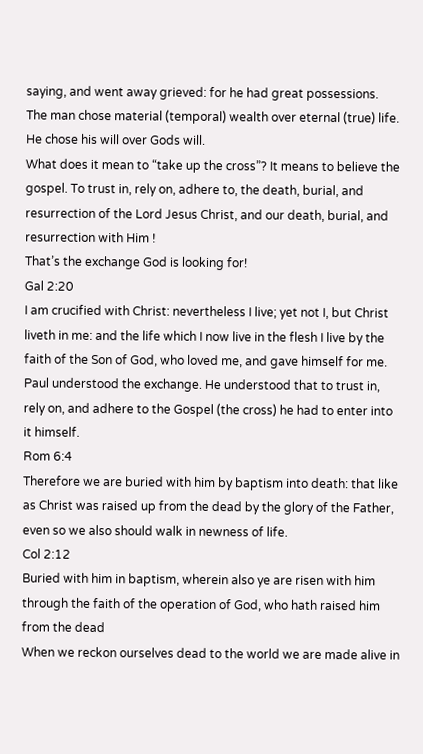saying, and went away grieved: for he had great possessions.
The man chose material (temporal) wealth over eternal (true) life. He chose his will over Gods will.
What does it mean to “take up the cross”? It means to believe the gospel. To trust in, rely on, adhere to, the death, burial, and resurrection of the Lord Jesus Christ, and our death, burial, and resurrection with Him !
That’s the exchange God is looking for!
Gal 2:20
I am crucified with Christ: nevertheless I live; yet not I, but Christ liveth in me: and the life which I now live in the flesh I live by the faith of the Son of God, who loved me, and gave himself for me.
Paul understood the exchange. He understood that to trust in, rely on, and adhere to the Gospel (the cross) he had to enter into it himself.
Rom 6:4
Therefore we are buried with him by baptism into death: that like as Christ was raised up from the dead by the glory of the Father, even so we also should walk in newness of life.
Col 2:12
Buried with him in baptism, wherein also ye are risen with him through the faith of the operation of God, who hath raised him from the dead
When we reckon ourselves dead to the world we are made alive in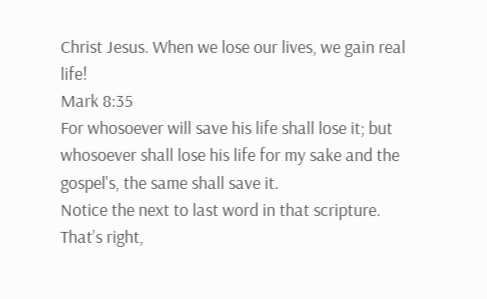Christ Jesus. When we lose our lives, we gain real life!
Mark 8:35
For whosoever will save his life shall lose it; but whosoever shall lose his life for my sake and the gospel's, the same shall save it.
Notice the next to last word in that scripture. That’s right,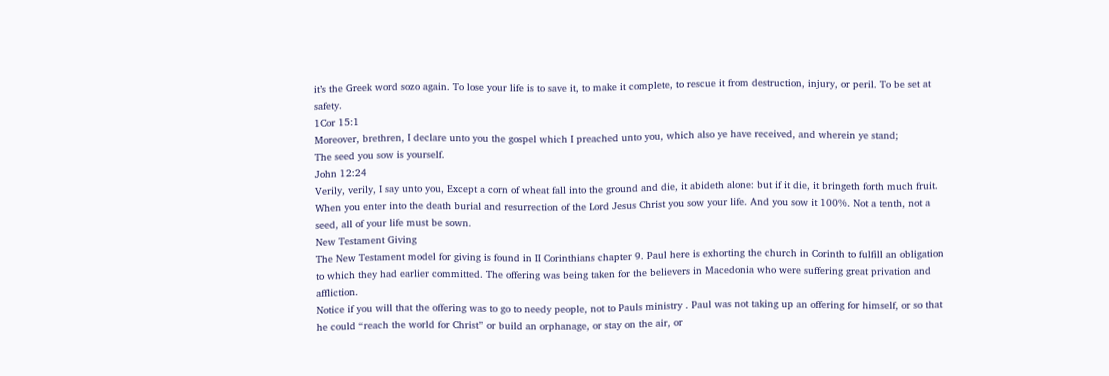it’s the Greek word sozo again. To lose your life is to save it, to make it complete, to rescue it from destruction, injury, or peril. To be set at safety.
1Cor 15:1
Moreover, brethren, I declare unto you the gospel which I preached unto you, which also ye have received, and wherein ye stand;
The seed you sow is yourself.
John 12:24
Verily, verily, I say unto you, Except a corn of wheat fall into the ground and die, it abideth alone: but if it die, it bringeth forth much fruit.
When you enter into the death burial and resurrection of the Lord Jesus Christ you sow your life. And you sow it 100%. Not a tenth, not a seed, all of your life must be sown.
New Testament Giving
The New Testament model for giving is found in II Corinthians chapter 9. Paul here is exhorting the church in Corinth to fulfill an obligation to which they had earlier committed. The offering was being taken for the believers in Macedonia who were suffering great privation and affliction.
Notice if you will that the offering was to go to needy people, not to Pauls ministry . Paul was not taking up an offering for himself, or so that he could “reach the world for Christ” or build an orphanage, or stay on the air, or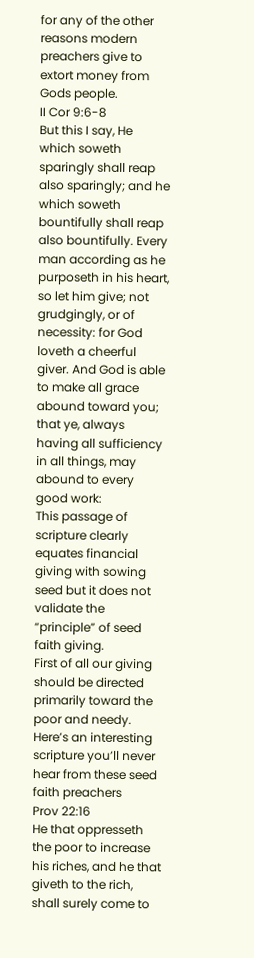for any of the other reasons modern preachers give to extort money from Gods people.
II Cor 9:6-8
But this I say, He which soweth sparingly shall reap also sparingly; and he which soweth bountifully shall reap also bountifully. Every man according as he purposeth in his heart, so let him give; not grudgingly, or of necessity: for God loveth a cheerful giver. And God is able to make all grace abound toward you; that ye, always having all sufficiency in all things, may abound to every good work:
This passage of scripture clearly equates financial giving with sowing seed but it does not validate the “principle” of seed faith giving.
First of all our giving should be directed primarily toward the poor and needy. Here’s an interesting scripture you’ll never hear from these seed faith preachers
Prov 22:16
He that oppresseth the poor to increase his riches, and he that giveth to the rich, shall surely come to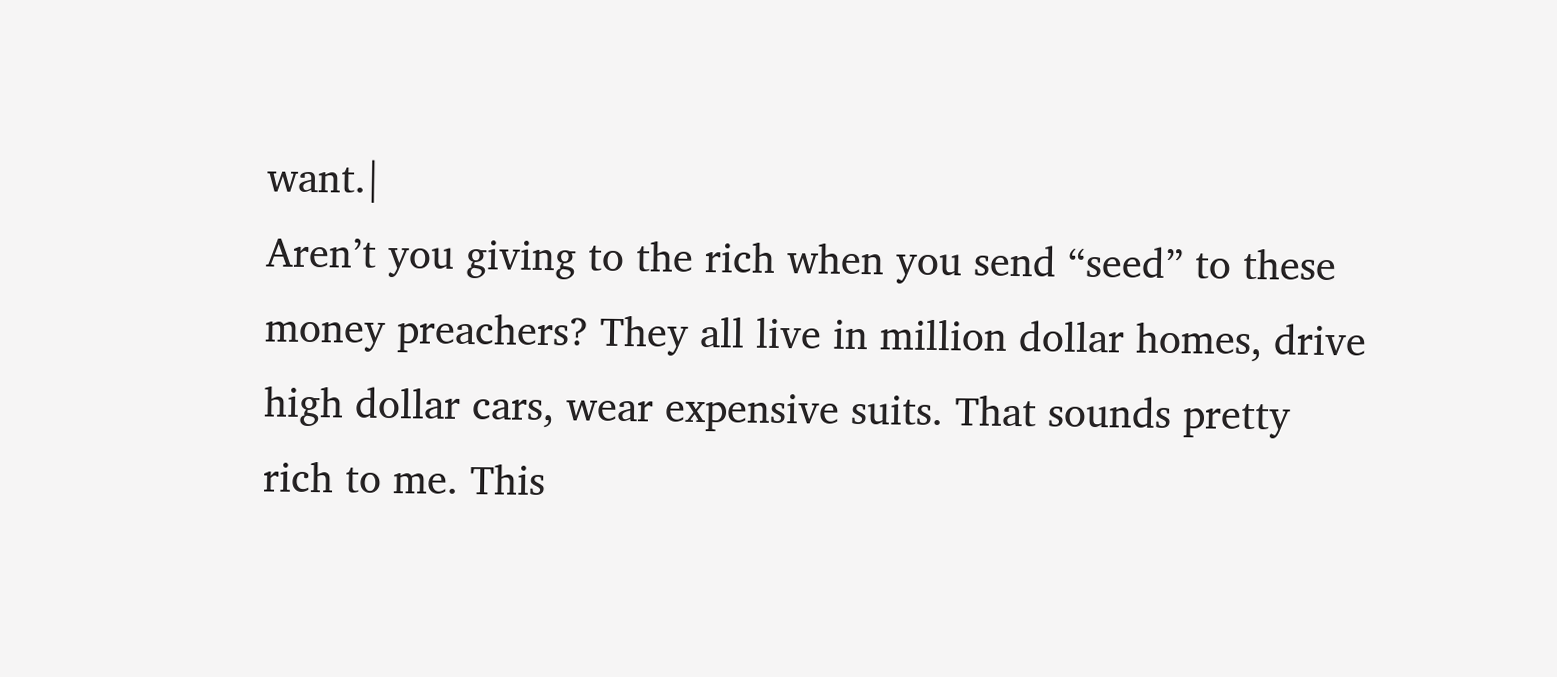want.|
Aren’t you giving to the rich when you send “seed” to these money preachers? They all live in million dollar homes, drive high dollar cars, wear expensive suits. That sounds pretty rich to me. This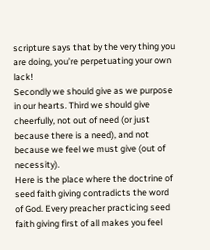scripture says that by the very thing you are doing, you’re perpetuating your own lack!
Secondly we should give as we purpose in our hearts. Third we should give cheerfully, not out of need (or just because there is a need), and not because we feel we must give (out of necessity).
Here is the place where the doctrine of seed faith giving contradicts the word of God. Every preacher practicing seed faith giving first of all makes you feel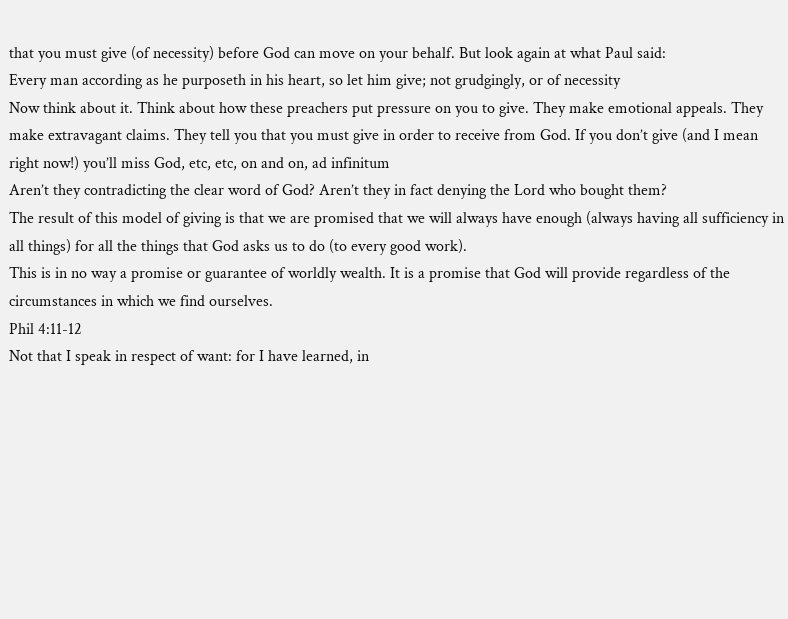that you must give (of necessity) before God can move on your behalf. But look again at what Paul said:
Every man according as he purposeth in his heart, so let him give; not grudgingly, or of necessity
Now think about it. Think about how these preachers put pressure on you to give. They make emotional appeals. They make extravagant claims. They tell you that you must give in order to receive from God. If you don’t give (and I mean right now!) you’ll miss God, etc, etc, on and on, ad infinitum
Aren’t they contradicting the clear word of God? Aren’t they in fact denying the Lord who bought them?
The result of this model of giving is that we are promised that we will always have enough (always having all sufficiency in all things) for all the things that God asks us to do (to every good work).
This is in no way a promise or guarantee of worldly wealth. It is a promise that God will provide regardless of the circumstances in which we find ourselves.
Phil 4:11-12
Not that I speak in respect of want: for I have learned, in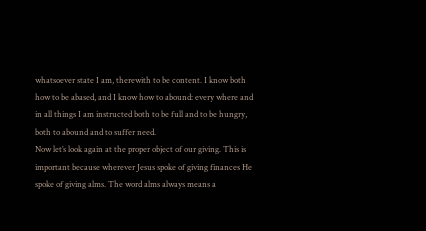whatsoever state I am, therewith to be content. I know both how to be abased, and I know how to abound: every where and in all things I am instructed both to be full and to be hungry, both to abound and to suffer need.
Now let’s look again at the proper object of our giving. This is important because wherever Jesus spoke of giving finances He spoke of giving alms. The word alms always means a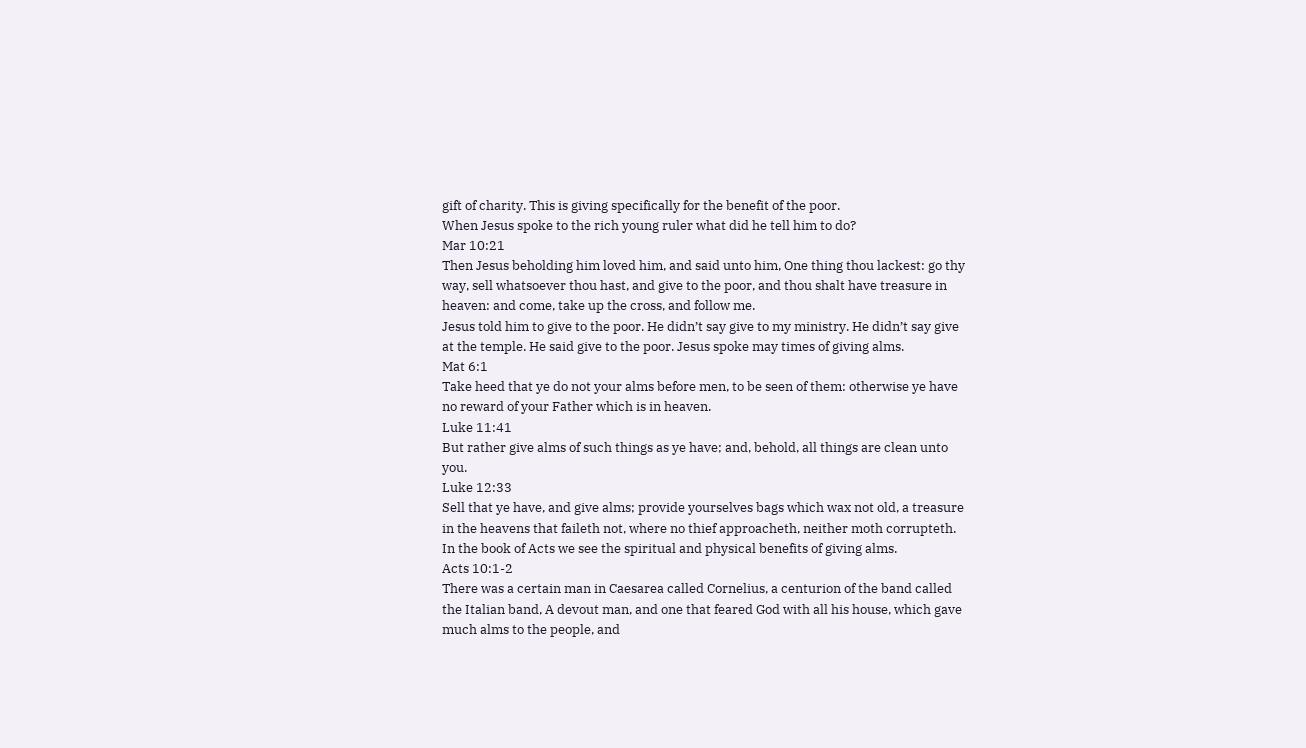gift of charity. This is giving specifically for the benefit of the poor.
When Jesus spoke to the rich young ruler what did he tell him to do?
Mar 10:21
Then Jesus beholding him loved him, and said unto him, One thing thou lackest: go thy way, sell whatsoever thou hast, and give to the poor, and thou shalt have treasure in heaven: and come, take up the cross, and follow me.
Jesus told him to give to the poor. He didn’t say give to my ministry. He didn’t say give at the temple. He said give to the poor. Jesus spoke may times of giving alms.
Mat 6:1
Take heed that ye do not your alms before men, to be seen of them: otherwise ye have no reward of your Father which is in heaven.
Luke 11:41
But rather give alms of such things as ye have; and, behold, all things are clean unto you.
Luke 12:33
Sell that ye have, and give alms; provide yourselves bags which wax not old, a treasure in the heavens that faileth not, where no thief approacheth, neither moth corrupteth.
In the book of Acts we see the spiritual and physical benefits of giving alms.
Acts 10:1-2
There was a certain man in Caesarea called Cornelius, a centurion of the band called the Italian band, A devout man, and one that feared God with all his house, which gave much alms to the people, and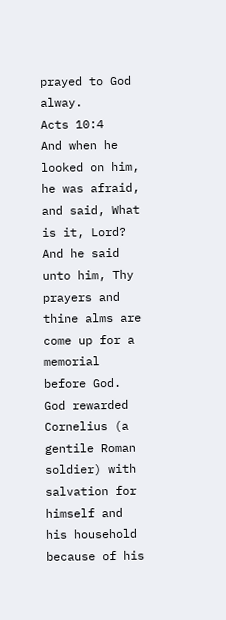prayed to God alway.
Acts 10:4
And when he looked on him, he was afraid, and said, What is it, Lord? And he said unto him, Thy prayers and thine alms are come up for a memorial before God.
God rewarded Cornelius (a gentile Roman soldier) with salvation for himself and his household because of his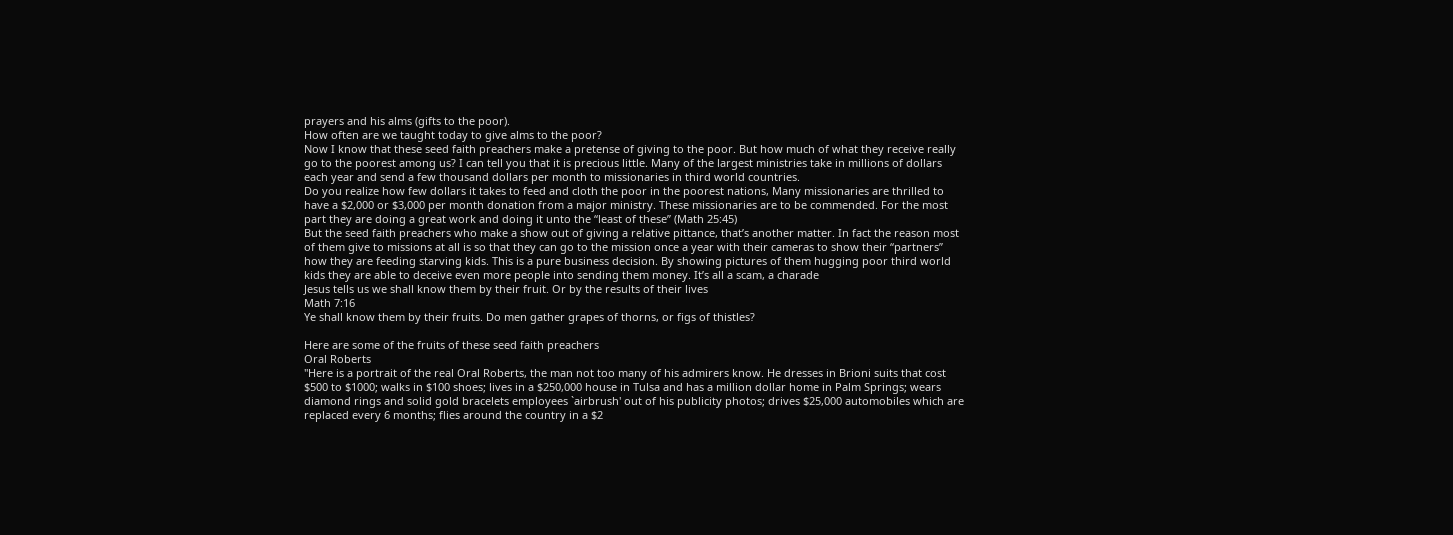prayers and his alms (gifts to the poor).
How often are we taught today to give alms to the poor?
Now I know that these seed faith preachers make a pretense of giving to the poor. But how much of what they receive really go to the poorest among us? I can tell you that it is precious little. Many of the largest ministries take in millions of dollars each year and send a few thousand dollars per month to missionaries in third world countries.
Do you realize how few dollars it takes to feed and cloth the poor in the poorest nations, Many missionaries are thrilled to have a $2,000 or $3,000 per month donation from a major ministry. These missionaries are to be commended. For the most part they are doing a great work and doing it unto the “least of these” (Math 25:45)
But the seed faith preachers who make a show out of giving a relative pittance, that’s another matter. In fact the reason most of them give to missions at all is so that they can go to the mission once a year with their cameras to show their “partners” how they are feeding starving kids. This is a pure business decision. By showing pictures of them hugging poor third world kids they are able to deceive even more people into sending them money. It’s all a scam, a charade
Jesus tells us we shall know them by their fruit. Or by the results of their lives
Math 7:16
Ye shall know them by their fruits. Do men gather grapes of thorns, or figs of thistles?

Here are some of the fruits of these seed faith preachers
Oral Roberts
"Here is a portrait of the real Oral Roberts, the man not too many of his admirers know. He dresses in Brioni suits that cost $500 to $1000; walks in $100 shoes; lives in a $250,000 house in Tulsa and has a million dollar home in Palm Springs; wears diamond rings and solid gold bracelets employees `airbrush' out of his publicity photos; drives $25,000 automobiles which are replaced every 6 months; flies around the country in a $2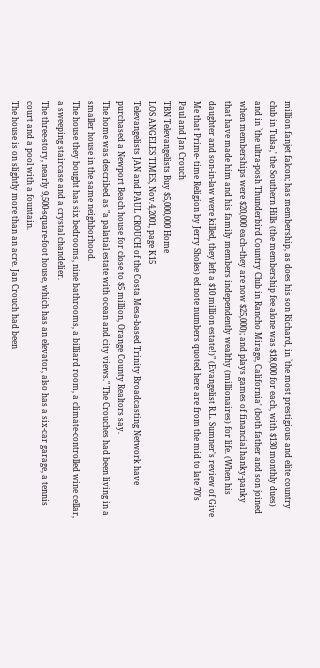million fanjet falcon; has membership, as does his son Richard, in `the most prestigious and elite country club in Tulsa,' the Southern Hills (the membership fee alone was $18,000 for each, with $130 monthly dues) and in `the ultra-posh Thunderbird Country Club in Rancho Mirage, California' (both father and son joined when memberships were $20,000 each--they are now $25,000); and plays games of financial hanky-panky that have made him and his family members independently wealthy (millionaires) for life. (When his daughter and son-in-law were killed, they left a $10 million estate!)" (Evangelist R.L. Sumner's review of Give Me that Prime- time Religion by Jerry Sholes) ed note numbers quoted here are from the mid to late 70’s
Paul and Jan Crouch
TBN Televangelists Buy $5,000,000 Home
LOS ANGELES TIMES, Nov.4,2001, page K15
Televangelists JAN and PAUL CROUCH of the Costa Mesa-based Trinity Broadcasting Network have purchased a Newport Beach house for close to $5 million, Orange County Realtors say.
The home was described as "a palatial estate with ocean and city views." The Crouches had been living in a smaller house in the same neighborhood.
The house they bought has six bedrooms, nine bathrooms, a billiard room, a climate-controlled wine cellar, a sweeping staircase and a crystal chandelier.
The three-story, nearly 9,500-square-foot house, which has an elevator, also has a six-car garage, a tennis court and a pool with a fountain.
The house is on slightly more than an acre. Jan Crouch had been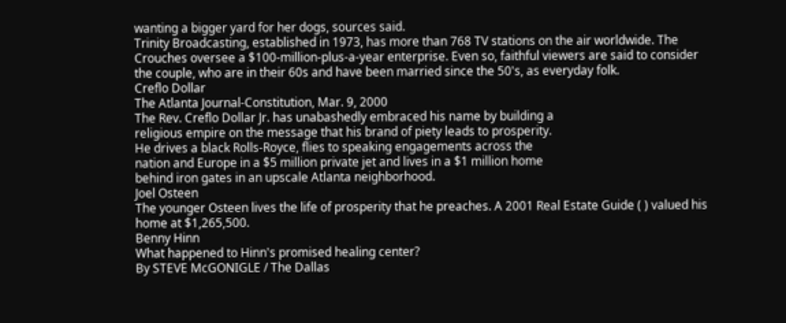wanting a bigger yard for her dogs, sources said.
Trinity Broadcasting, established in 1973, has more than 768 TV stations on the air worldwide. The Crouches oversee a $100-million-plus-a-year enterprise. Even so, faithful viewers are said to consider the couple, who are in their 60s and have been married since the 50's, as everyday folk.
Creflo Dollar
The Atlanta Journal-Constitution, Mar. 9, 2000
The Rev. Creflo Dollar Jr. has unabashedly embraced his name by building a
religious empire on the message that his brand of piety leads to prosperity.
He drives a black Rolls-Royce, flies to speaking engagements across the
nation and Europe in a $5 million private jet and lives in a $1 million home
behind iron gates in an upscale Atlanta neighborhood.
Joel Osteen
The younger Osteen lives the life of prosperity that he preaches. A 2001 Real Estate Guide ( ) valued his home at $1,265,500.
Benny Hinn
What happened to Hinn's promised healing center?
By STEVE McGONIGLE / The Dallas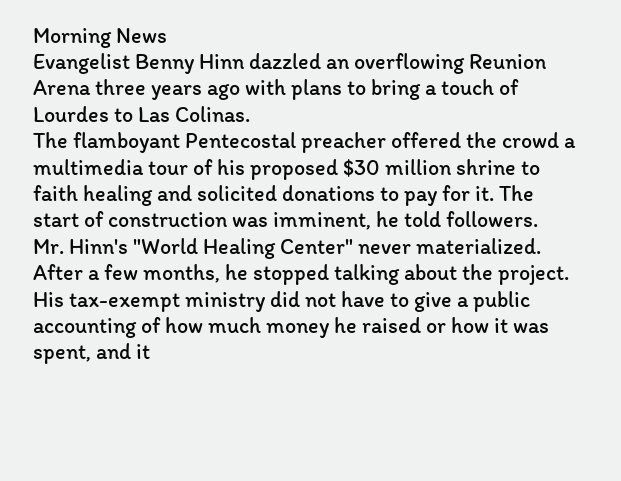Morning News
Evangelist Benny Hinn dazzled an overflowing Reunion Arena three years ago with plans to bring a touch of Lourdes to Las Colinas.
The flamboyant Pentecostal preacher offered the crowd a multimedia tour of his proposed $30 million shrine to faith healing and solicited donations to pay for it. The start of construction was imminent, he told followers.
Mr. Hinn's "World Healing Center" never materialized. After a few months, he stopped talking about the project. His tax-exempt ministry did not have to give a public accounting of how much money he raised or how it was spent, and it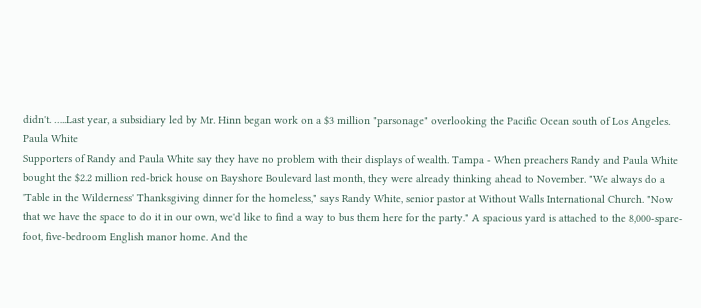didn't. …..Last year, a subsidiary led by Mr. Hinn began work on a $3 million "parsonage" overlooking the Pacific Ocean south of Los Angeles.
Paula White
Supporters of Randy and Paula White say they have no problem with their displays of wealth. Tampa - When preachers Randy and Paula White bought the $2.2 million red-brick house on Bayshore Boulevard last month, they were already thinking ahead to November. "We always do a 'Table in the Wilderness' Thanksgiving dinner for the homeless," says Randy White, senior pastor at Without Walls International Church. "Now that we have the space to do it in our own, we'd like to find a way to bus them here for the party." A spacious yard is attached to the 8,000-spare-foot, five-bedroom English manor home. And the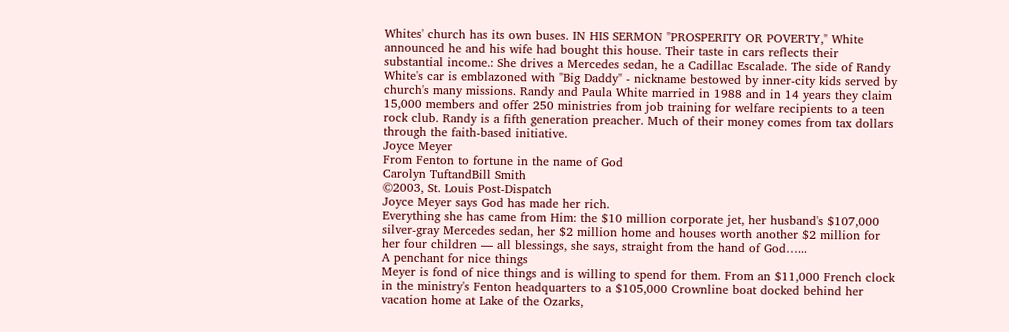Whites' church has its own buses. IN HIS SERMON "PROSPERITY OR POVERTY," White announced he and his wife had bought this house. Their taste in cars reflects their substantial income.: She drives a Mercedes sedan, he a Cadillac Escalade. The side of Randy White's car is emblazoned with "Big Daddy" - nickname bestowed by inner-city kids served by church's many missions. Randy and Paula White married in 1988 and in 14 years they claim 15,000 members and offer 250 ministries from job training for welfare recipients to a teen rock club. Randy is a fifth generation preacher. Much of their money comes from tax dollars through the faith-based initiative.
Joyce Meyer
From Fenton to fortune in the name of God
Carolyn TuftandBill Smith
©2003, St. Louis Post-Dispatch
Joyce Meyer says God has made her rich.
Everything she has came from Him: the $10 million corporate jet, her husband's $107,000 silver-gray Mercedes sedan, her $2 million home and houses worth another $2 million for her four children — all blessings, she says, straight from the hand of God…...
A penchant for nice things
Meyer is fond of nice things and is willing to spend for them. From an $11,000 French clock in the ministry's Fenton headquarters to a $105,000 Crownline boat docked behind her vacation home at Lake of the Ozarks,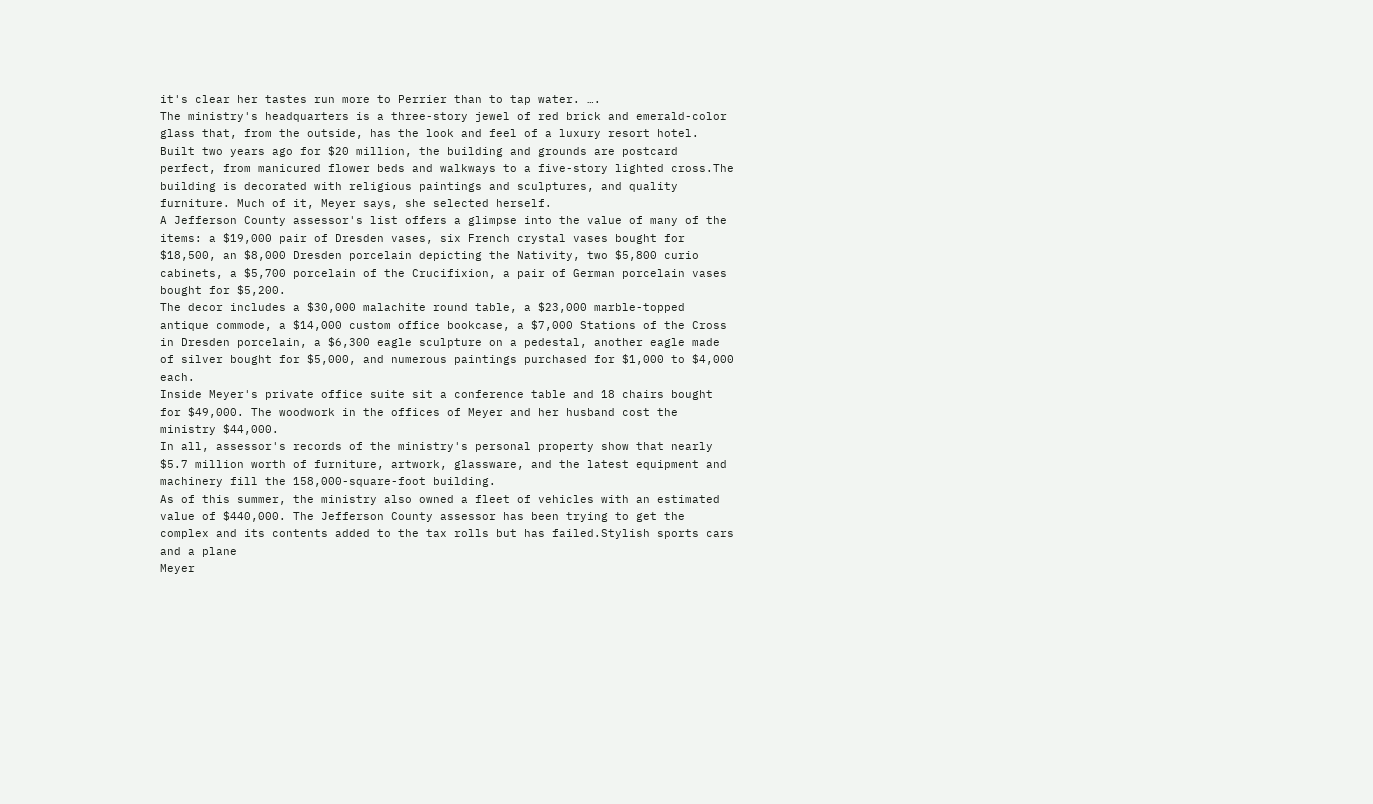it's clear her tastes run more to Perrier than to tap water. ….
The ministry's headquarters is a three-story jewel of red brick and emerald-color glass that, from the outside, has the look and feel of a luxury resort hotel.
Built two years ago for $20 million, the building and grounds are postcard perfect, from manicured flower beds and walkways to a five-story lighted cross.The building is decorated with religious paintings and sculptures, and quality furniture. Much of it, Meyer says, she selected herself.
A Jefferson County assessor's list offers a glimpse into the value of many of the items: a $19,000 pair of Dresden vases, six French crystal vases bought for $18,500, an $8,000 Dresden porcelain depicting the Nativity, two $5,800 curio cabinets, a $5,700 porcelain of the Crucifixion, a pair of German porcelain vases bought for $5,200.
The decor includes a $30,000 malachite round table, a $23,000 marble-topped antique commode, a $14,000 custom office bookcase, a $7,000 Stations of the Cross in Dresden porcelain, a $6,300 eagle sculpture on a pedestal, another eagle made of silver bought for $5,000, and numerous paintings purchased for $1,000 to $4,000 each.
Inside Meyer's private office suite sit a conference table and 18 chairs bought for $49,000. The woodwork in the offices of Meyer and her husband cost the ministry $44,000.
In all, assessor's records of the ministry's personal property show that nearly $5.7 million worth of furniture, artwork, glassware, and the latest equipment and machinery fill the 158,000-square-foot building.
As of this summer, the ministry also owned a fleet of vehicles with an estimated value of $440,000. The Jefferson County assessor has been trying to get the complex and its contents added to the tax rolls but has failed.Stylish sports cars and a plane
Meyer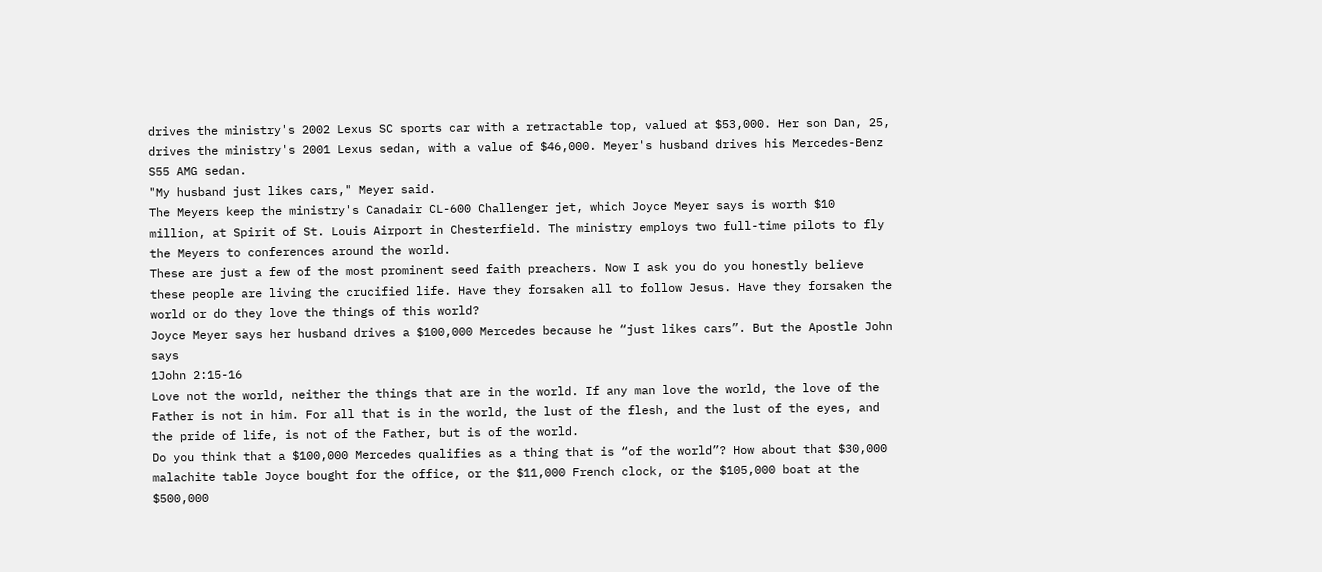drives the ministry's 2002 Lexus SC sports car with a retractable top, valued at $53,000. Her son Dan, 25, drives the ministry's 2001 Lexus sedan, with a value of $46,000. Meyer's husband drives his Mercedes-Benz S55 AMG sedan.
"My husband just likes cars," Meyer said.
The Meyers keep the ministry's Canadair CL-600 Challenger jet, which Joyce Meyer says is worth $10 million, at Spirit of St. Louis Airport in Chesterfield. The ministry employs two full-time pilots to fly the Meyers to conferences around the world.
These are just a few of the most prominent seed faith preachers. Now I ask you do you honestly believe these people are living the crucified life. Have they forsaken all to follow Jesus. Have they forsaken the world or do they love the things of this world?
Joyce Meyer says her husband drives a $100,000 Mercedes because he “just likes cars”. But the Apostle John says
1John 2:15-16
Love not the world, neither the things that are in the world. If any man love the world, the love of the Father is not in him. For all that is in the world, the lust of the flesh, and the lust of the eyes, and the pride of life, is not of the Father, but is of the world.
Do you think that a $100,000 Mercedes qualifies as a thing that is “of the world”? How about that $30,000 malachite table Joyce bought for the office, or the $11,000 French clock, or the $105,000 boat at the $500,000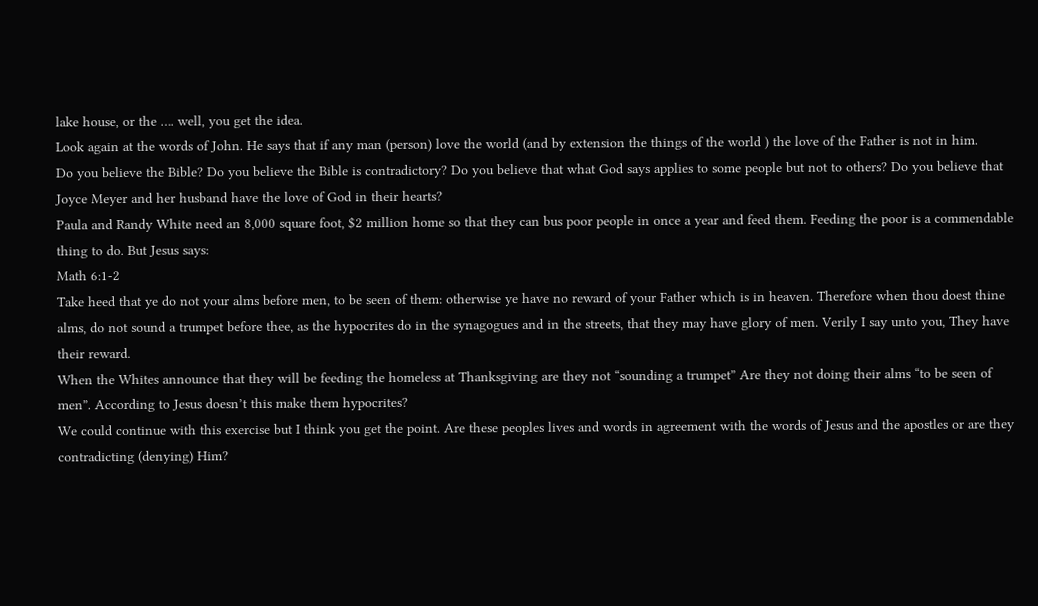lake house, or the …. well, you get the idea.
Look again at the words of John. He says that if any man (person) love the world (and by extension the things of the world ) the love of the Father is not in him.
Do you believe the Bible? Do you believe the Bible is contradictory? Do you believe that what God says applies to some people but not to others? Do you believe that Joyce Meyer and her husband have the love of God in their hearts?
Paula and Randy White need an 8,000 square foot, $2 million home so that they can bus poor people in once a year and feed them. Feeding the poor is a commendable thing to do. But Jesus says:
Math 6:1-2
Take heed that ye do not your alms before men, to be seen of them: otherwise ye have no reward of your Father which is in heaven. Therefore when thou doest thine alms, do not sound a trumpet before thee, as the hypocrites do in the synagogues and in the streets, that they may have glory of men. Verily I say unto you, They have their reward.
When the Whites announce that they will be feeding the homeless at Thanksgiving are they not “sounding a trumpet” Are they not doing their alms “to be seen of men”. According to Jesus doesn’t this make them hypocrites?
We could continue with this exercise but I think you get the point. Are these peoples lives and words in agreement with the words of Jesus and the apostles or are they contradicting (denying) Him?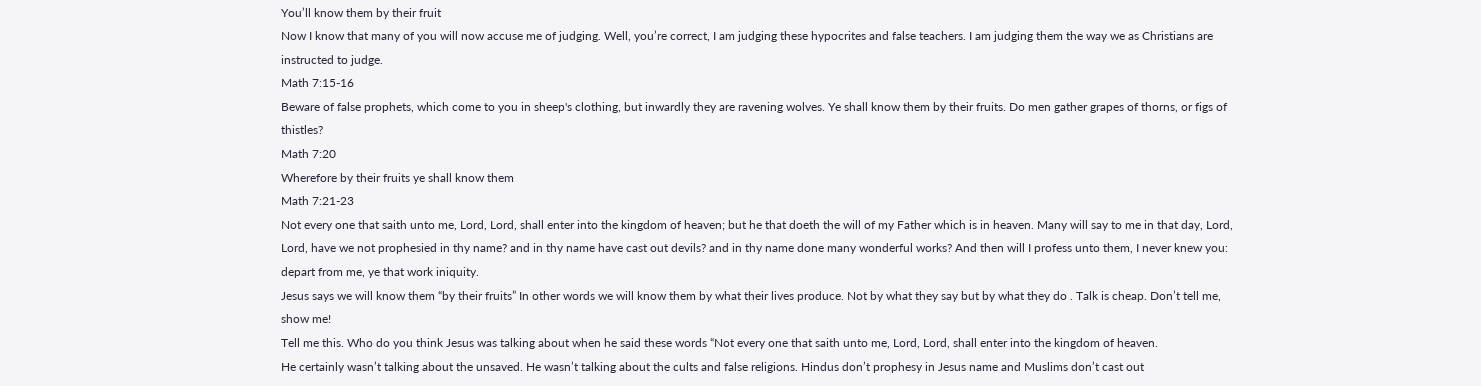You’ll know them by their fruit
Now I know that many of you will now accuse me of judging. Well, you’re correct, I am judging these hypocrites and false teachers. I am judging them the way we as Christians are instructed to judge.
Math 7:15-16
Beware of false prophets, which come to you in sheep's clothing, but inwardly they are ravening wolves. Ye shall know them by their fruits. Do men gather grapes of thorns, or figs of thistles?
Math 7:20
Wherefore by their fruits ye shall know them
Math 7:21-23
Not every one that saith unto me, Lord, Lord, shall enter into the kingdom of heaven; but he that doeth the will of my Father which is in heaven. Many will say to me in that day, Lord, Lord, have we not prophesied in thy name? and in thy name have cast out devils? and in thy name done many wonderful works? And then will I profess unto them, I never knew you: depart from me, ye that work iniquity.
Jesus says we will know them “by their fruits” In other words we will know them by what their lives produce. Not by what they say but by what they do . Talk is cheap. Don’t tell me, show me!
Tell me this. Who do you think Jesus was talking about when he said these words “Not every one that saith unto me, Lord, Lord, shall enter into the kingdom of heaven.
He certainly wasn’t talking about the unsaved. He wasn’t talking about the cults and false religions. Hindus don’t prophesy in Jesus name and Muslims don’t cast out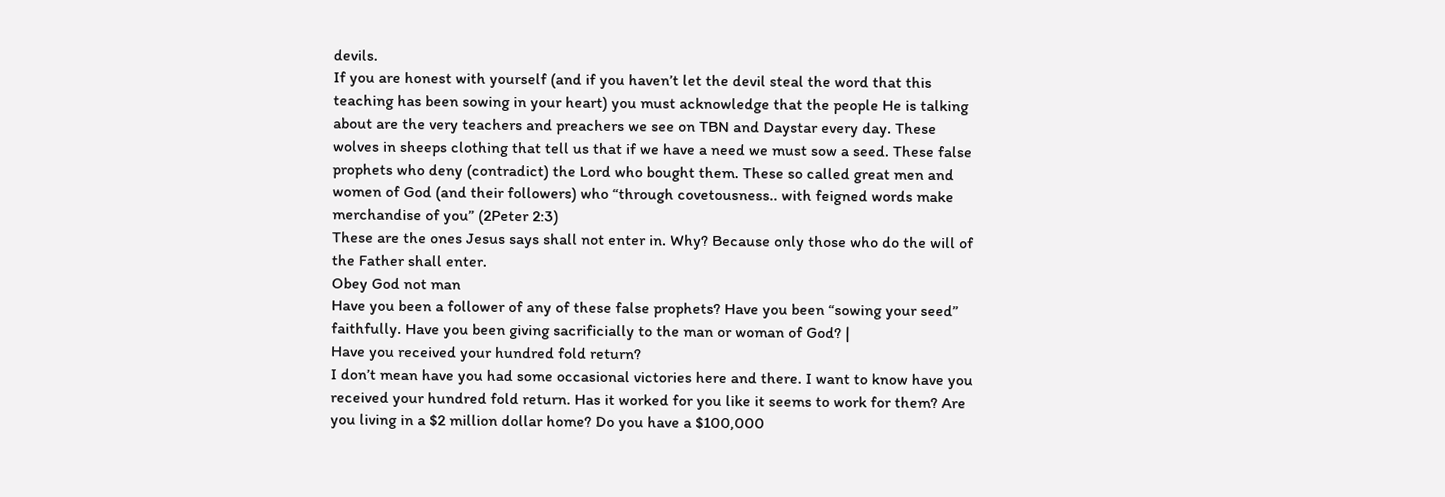devils.
If you are honest with yourself (and if you haven’t let the devil steal the word that this teaching has been sowing in your heart) you must acknowledge that the people He is talking about are the very teachers and preachers we see on TBN and Daystar every day. These wolves in sheeps clothing that tell us that if we have a need we must sow a seed. These false prophets who deny (contradict) the Lord who bought them. These so called great men and women of God (and their followers) who “through covetousness.. with feigned words make merchandise of you” (2Peter 2:3)
These are the ones Jesus says shall not enter in. Why? Because only those who do the will of the Father shall enter.
Obey God not man
Have you been a follower of any of these false prophets? Have you been “sowing your seed” faithfully. Have you been giving sacrificially to the man or woman of God? |
Have you received your hundred fold return?
I don’t mean have you had some occasional victories here and there. I want to know have you received your hundred fold return. Has it worked for you like it seems to work for them? Are you living in a $2 million dollar home? Do you have a $100,000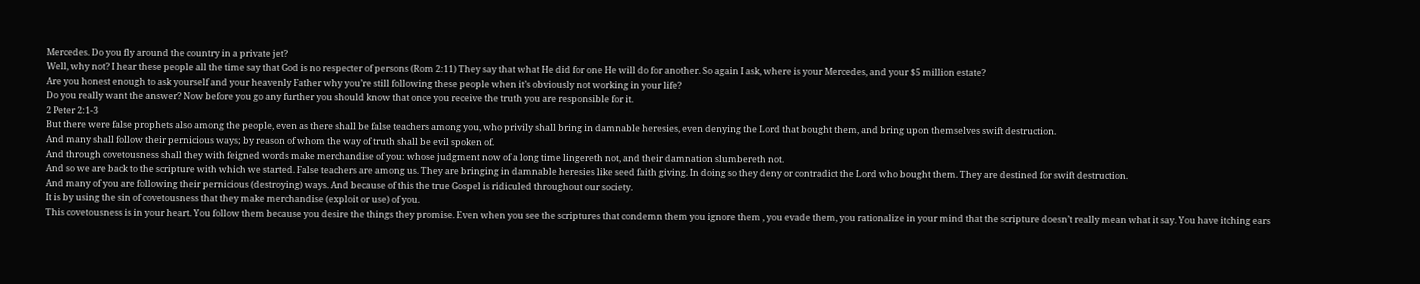Mercedes. Do you fly around the country in a private jet?
Well, why not? I hear these people all the time say that God is no respecter of persons (Rom 2:11) They say that what He did for one He will do for another. So again I ask, where is your Mercedes, and your $5 million estate?
Are you honest enough to ask yourself and your heavenly Father why you’re still following these people when it’s obviously not working in your life?
Do you really want the answer? Now before you go any further you should know that once you receive the truth you are responsible for it.
2 Peter 2:1-3
But there were false prophets also among the people, even as there shall be false teachers among you, who privily shall bring in damnable heresies, even denying the Lord that bought them, and bring upon themselves swift destruction.
And many shall follow their pernicious ways; by reason of whom the way of truth shall be evil spoken of.
And through covetousness shall they with feigned words make merchandise of you: whose judgment now of a long time lingereth not, and their damnation slumbereth not.
And so we are back to the scripture with which we started. False teachers are among us. They are bringing in damnable heresies like seed faith giving. In doing so they deny or contradict the Lord who bought them. They are destined for swift destruction.
And many of you are following their pernicious (destroying) ways. And because of this the true Gospel is ridiculed throughout our society.
It is by using the sin of covetousness that they make merchandise (exploit or use) of you.
This covetousness is in your heart. You follow them because you desire the things they promise. Even when you see the scriptures that condemn them you ignore them , you evade them, you rationalize in your mind that the scripture doesn’t really mean what it say. You have itching ears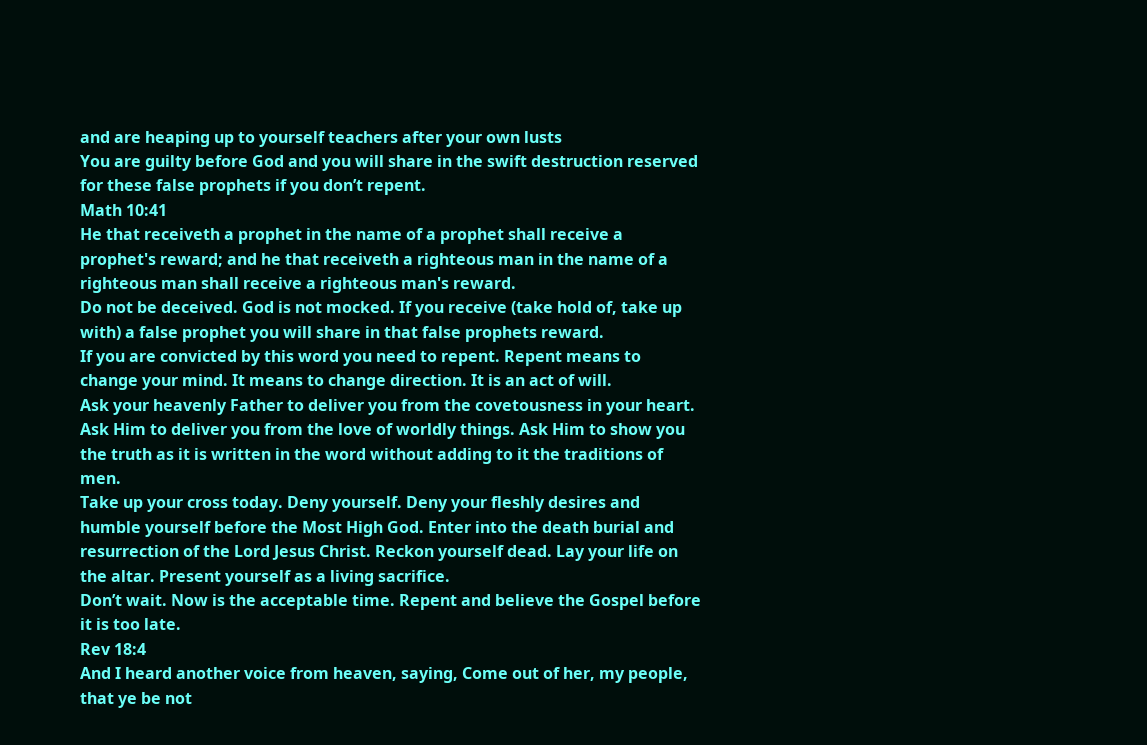and are heaping up to yourself teachers after your own lusts
You are guilty before God and you will share in the swift destruction reserved for these false prophets if you don’t repent.
Math 10:41
He that receiveth a prophet in the name of a prophet shall receive a prophet's reward; and he that receiveth a righteous man in the name of a righteous man shall receive a righteous man's reward.
Do not be deceived. God is not mocked. If you receive (take hold of, take up with) a false prophet you will share in that false prophets reward.
If you are convicted by this word you need to repent. Repent means to change your mind. It means to change direction. It is an act of will.
Ask your heavenly Father to deliver you from the covetousness in your heart. Ask Him to deliver you from the love of worldly things. Ask Him to show you the truth as it is written in the word without adding to it the traditions of men.
Take up your cross today. Deny yourself. Deny your fleshly desires and humble yourself before the Most High God. Enter into the death burial and resurrection of the Lord Jesus Christ. Reckon yourself dead. Lay your life on the altar. Present yourself as a living sacrifice.
Don’t wait. Now is the acceptable time. Repent and believe the Gospel before it is too late.
Rev 18:4
And I heard another voice from heaven, saying, Come out of her, my people, that ye be not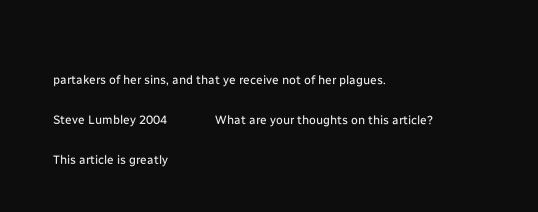partakers of her sins, and that ye receive not of her plagues.

Steve Lumbley 2004                What are your thoughts on this article?

This article is greatly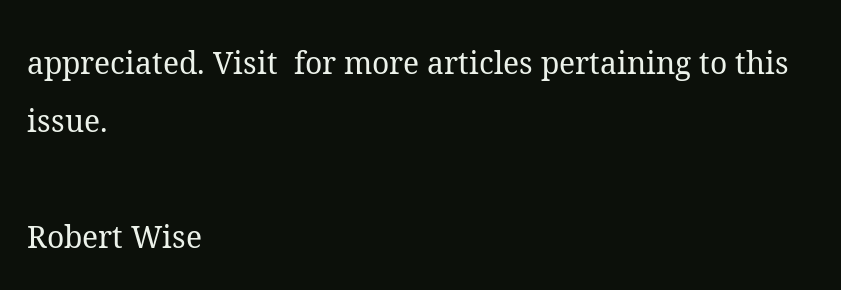appreciated. Visit  for more articles pertaining to this issue.

Robert Wise